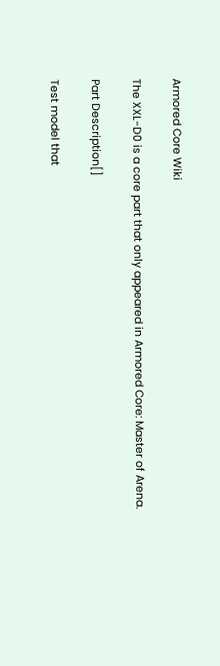Armored Core Wiki

The XXL-D0 is a core part that only appeared in Armored Core: Master of Arena.

Part Description[]

Test model that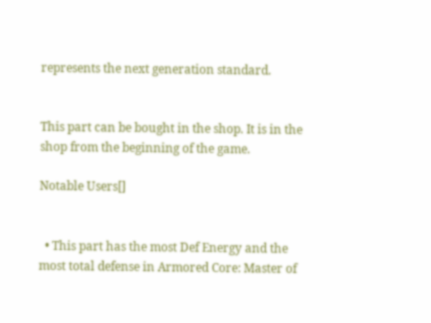represents the next generation standard.


This part can be bought in the shop. It is in the shop from the beginning of the game.

Notable Users[]


  • This part has the most Def Energy and the most total defense in Armored Core: Master of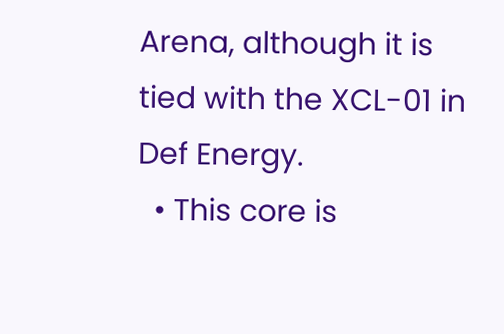Arena, although it is tied with the XCL-01 in Def Energy.
  • This core is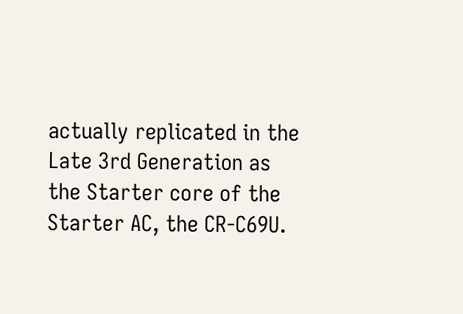actually replicated in the Late 3rd Generation as the Starter core of the Starter AC, the CR-C69U.